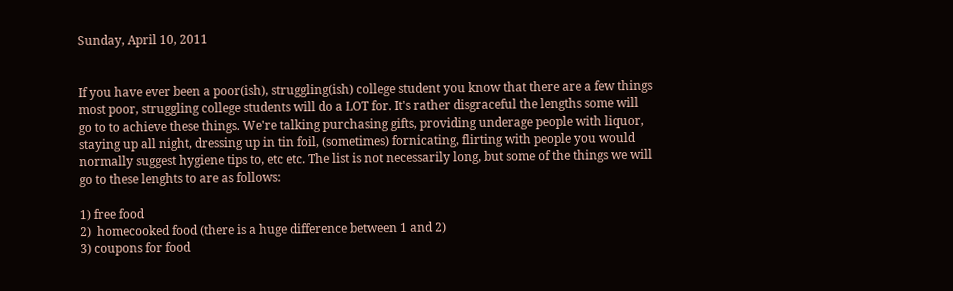Sunday, April 10, 2011


If you have ever been a poor(ish), struggling(ish) college student you know that there are a few things most poor, struggling college students will do a LOT for. It's rather disgraceful the lengths some will go to to achieve these things. We're talking purchasing gifts, providing underage people with liquor, staying up all night, dressing up in tin foil, (sometimes) fornicating, flirting with people you would normally suggest hygiene tips to, etc etc. The list is not necessarily long, but some of the things we will go to these lenghts to are as follows:

1) free food
2)  homecooked food (there is a huge difference between 1 and 2)
3) coupons for food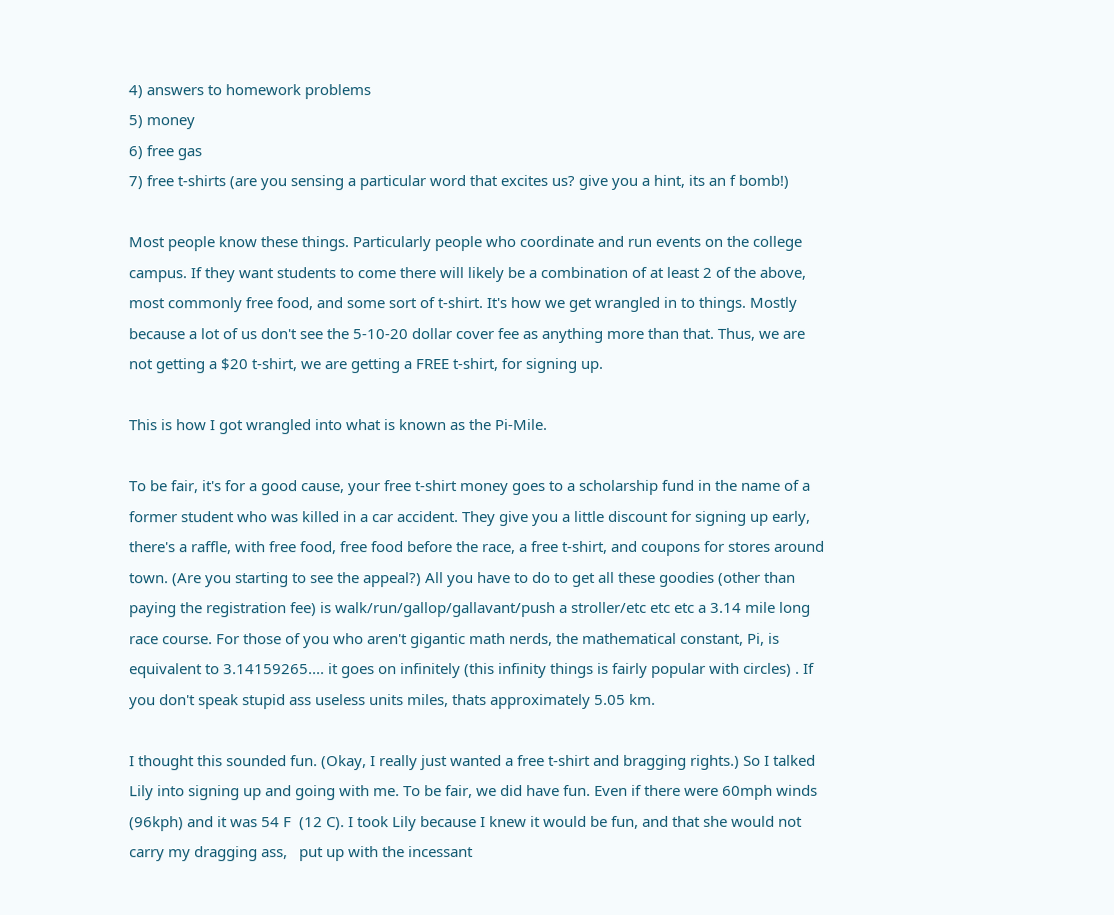4) answers to homework problems
5) money
6) free gas
7) free t-shirts (are you sensing a particular word that excites us? give you a hint, its an f bomb!)

Most people know these things. Particularly people who coordinate and run events on the college campus. If they want students to come there will likely be a combination of at least 2 of the above, most commonly free food, and some sort of t-shirt. It's how we get wrangled in to things. Mostly because a lot of us don't see the 5-10-20 dollar cover fee as anything more than that. Thus, we are not getting a $20 t-shirt, we are getting a FREE t-shirt, for signing up.

This is how I got wrangled into what is known as the Pi-Mile.

To be fair, it's for a good cause, your free t-shirt money goes to a scholarship fund in the name of a former student who was killed in a car accident. They give you a little discount for signing up early, there's a raffle, with free food, free food before the race, a free t-shirt, and coupons for stores around town. (Are you starting to see the appeal?) All you have to do to get all these goodies (other than paying the registration fee) is walk/run/gallop/gallavant/push a stroller/etc etc etc a 3.14 mile long race course. For those of you who aren't gigantic math nerds, the mathematical constant, Pi, is equivalent to 3.14159265.... it goes on infinitely (this infinity things is fairly popular with circles) . If you don't speak stupid ass useless units miles, thats approximately 5.05 km.

I thought this sounded fun. (Okay, I really just wanted a free t-shirt and bragging rights.) So I talked Lily into signing up and going with me. To be fair, we did have fun. Even if there were 60mph winds (96kph) and it was 54 F  (12 C). I took Lily because I knew it would be fun, and that she would not carry my dragging ass,   put up with the incessant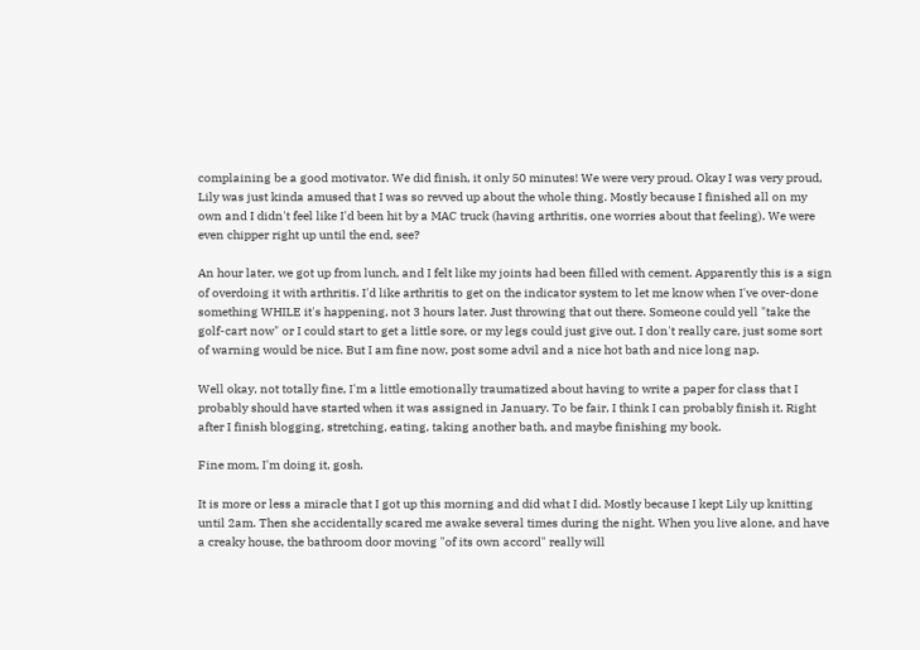complaining be a good motivator. We did finish, it only 50 minutes! We were very proud. Okay I was very proud, Lily was just kinda amused that I was so revved up about the whole thing. Mostly because I finished all on my own and I didn't feel like I'd been hit by a MAC truck (having arthritis, one worries about that feeling). We were even chipper right up until the end, see?

An hour later, we got up from lunch, and I felt like my joints had been filled with cement. Apparently this is a sign of overdoing it with arthritis. I'd like arthritis to get on the indicator system to let me know when I've over-done something WHILE it's happening, not 3 hours later. Just throwing that out there. Someone could yell "take the golf-cart now" or I could start to get a little sore, or my legs could just give out. I don't really care, just some sort of warning would be nice. But I am fine now, post some advil and a nice hot bath and nice long nap.

Well okay, not totally fine, I'm a little emotionally traumatized about having to write a paper for class that I probably should have started when it was assigned in January. To be fair, I think I can probably finish it. Right after I finish blogging, stretching, eating, taking another bath, and maybe finishing my book.

Fine mom, I'm doing it, gosh.

It is more or less a miracle that I got up this morning and did what I did. Mostly because I kept Lily up knitting until 2am. Then she accidentally scared me awake several times during the night. When you live alone, and have a creaky house, the bathroom door moving "of its own accord" really will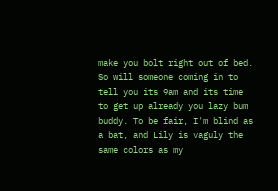make you bolt right out of bed. So will someone coming in to tell you its 9am and its time to get up already you lazy bum buddy. To be fair, I'm blind as a bat, and Lily is vaguly the same colors as my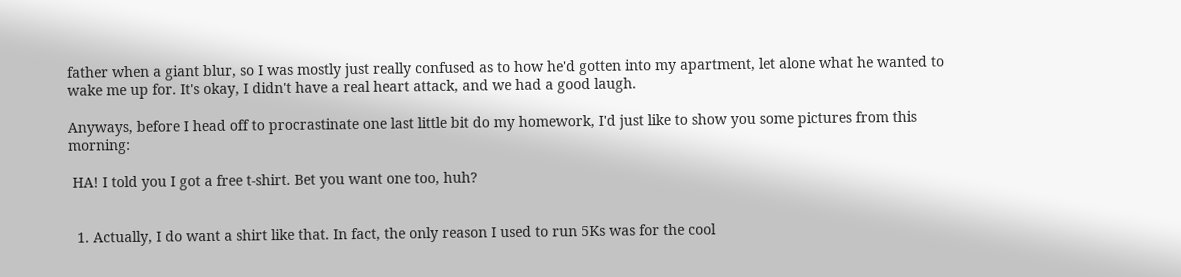father when a giant blur, so I was mostly just really confused as to how he'd gotten into my apartment, let alone what he wanted to wake me up for. It's okay, I didn't have a real heart attack, and we had a good laugh.

Anyways, before I head off to procrastinate one last little bit do my homework, I'd just like to show you some pictures from this morning:

 HA! I told you I got a free t-shirt. Bet you want one too, huh?


  1. Actually, I do want a shirt like that. In fact, the only reason I used to run 5Ks was for the cool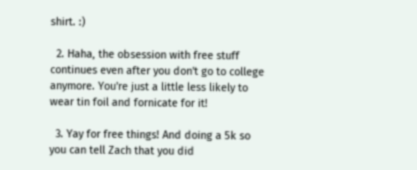shirt. :)

  2. Haha, the obsession with free stuff continues even after you don't go to college anymore. You're just a little less likely to wear tin foil and fornicate for it!

  3. Yay for free things! And doing a 5k so you can tell Zach that you did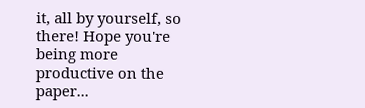it, all by yourself, so there! Hope you're being more productive on the paper...